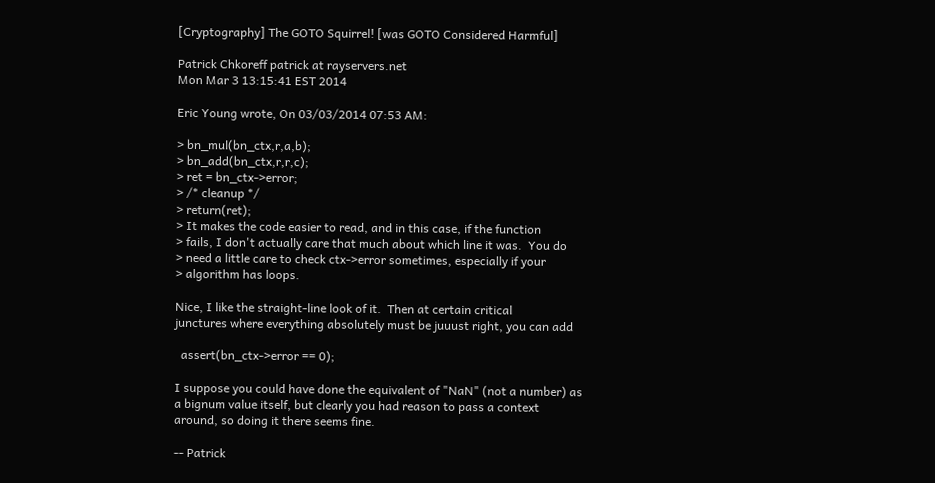[Cryptography] The GOTO Squirrel! [was GOTO Considered Harmful]

Patrick Chkoreff patrick at rayservers.net
Mon Mar 3 13:15:41 EST 2014

Eric Young wrote, On 03/03/2014 07:53 AM:

> bn_mul(bn_ctx,r,a,b);
> bn_add(bn_ctx,r,r,c);
> ret = bn_ctx->error;
> /* cleanup */
> return(ret);
> It makes the code easier to read, and in this case, if the function
> fails, I don't actually care that much about which line it was.  You do
> need a little care to check ctx->error sometimes, especially if your
> algorithm has loops.

Nice, I like the straight-line look of it.  Then at certain critical
junctures where everything absolutely must be juuust right, you can add

  assert(bn_ctx->error == 0);

I suppose you could have done the equivalent of "NaN" (not a number) as
a bignum value itself, but clearly you had reason to pass a context
around, so doing it there seems fine.

-- Patrick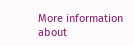More information about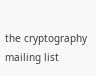the cryptography mailing list